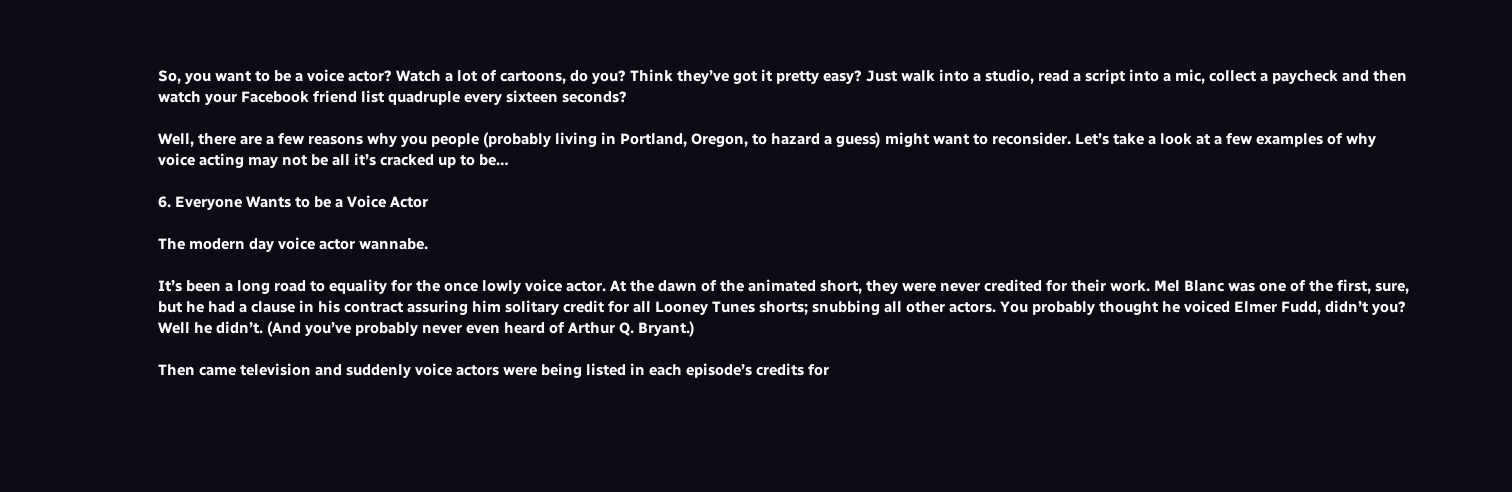So, you want to be a voice actor? Watch a lot of cartoons, do you? Think they’ve got it pretty easy? Just walk into a studio, read a script into a mic, collect a paycheck and then watch your Facebook friend list quadruple every sixteen seconds?

Well, there are a few reasons why you people (probably living in Portland, Oregon, to hazard a guess) might want to reconsider. Let’s take a look at a few examples of why voice acting may not be all it’s cracked up to be…

6. Everyone Wants to be a Voice Actor

The modern day voice actor wannabe.

It’s been a long road to equality for the once lowly voice actor. At the dawn of the animated short, they were never credited for their work. Mel Blanc was one of the first, sure, but he had a clause in his contract assuring him solitary credit for all Looney Tunes shorts; snubbing all other actors. You probably thought he voiced Elmer Fudd, didn’t you? Well he didn’t. (And you’ve probably never even heard of Arthur Q. Bryant.)

Then came television and suddenly voice actors were being listed in each episode’s credits for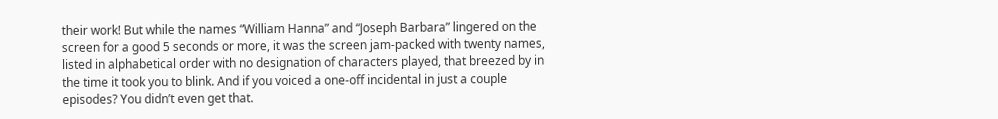their work! But while the names “William Hanna” and “Joseph Barbara” lingered on the screen for a good 5 seconds or more, it was the screen jam-packed with twenty names, listed in alphabetical order with no designation of characters played, that breezed by in the time it took you to blink. And if you voiced a one-off incidental in just a couple episodes? You didn’t even get that.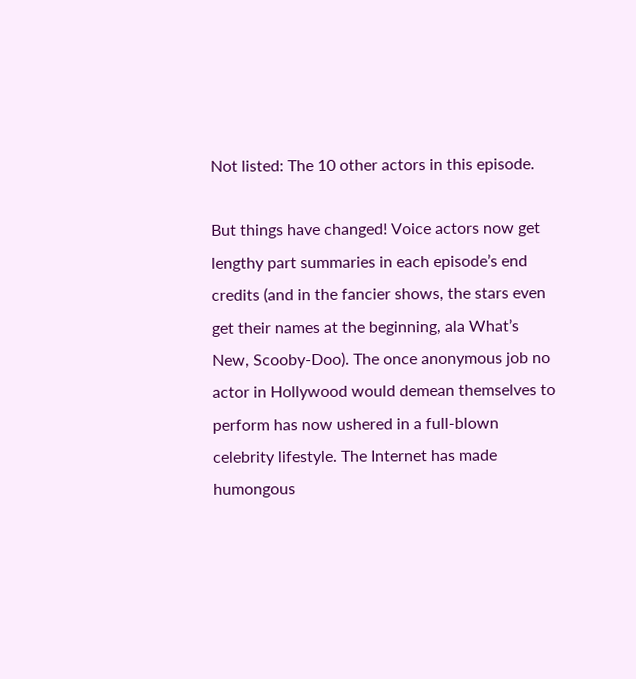Not listed: The 10 other actors in this episode.

But things have changed! Voice actors now get lengthy part summaries in each episode’s end credits (and in the fancier shows, the stars even get their names at the beginning, ala What’s New, Scooby-Doo). The once anonymous job no actor in Hollywood would demean themselves to perform has now ushered in a full-blown celebrity lifestyle. The Internet has made humongous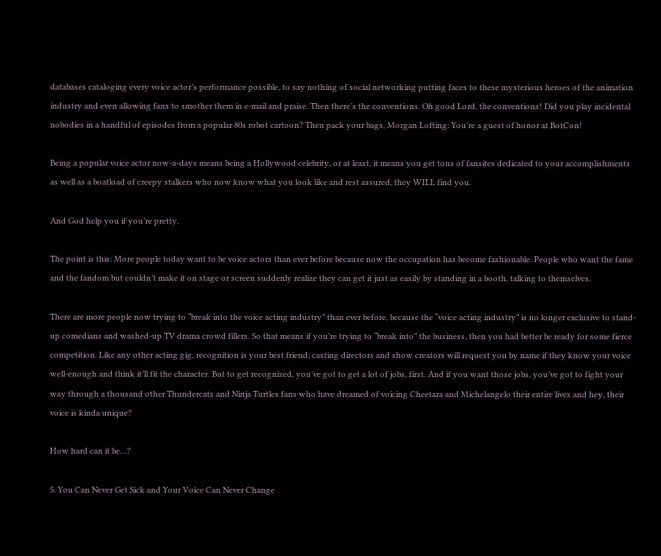databases cataloging every voice actor’s performance possible, to say nothing of social networking putting faces to these mysterious heroes of the animation industry and even allowing fans to smother them in e-mail and praise. Then there’s the conventions. Oh good Lord, the conventions! Did you play incidental nobodies in a handful of episodes from a popular 80s robot cartoon? Then pack your bags, Morgan Lofting: You’re a guest of honor at BotCon!

Being a popular voice actor now-a-days means being a Hollywood celebrity, or at least, it means you get tons of fansites dedicated to your accomplishments as well as a boatload of creepy stalkers who now know what you look like and rest assured, they WILL find you.

And God help you if you’re pretty.

The point is this: More people today want to be voice actors than ever before because now the occupation has become fashionable. People who want the fame and the fandom but couldn’t make it on stage or screen suddenly realize they can get it just as easily by standing in a booth, talking to themselves.

There are more people now trying to “break into the voice acting industry” than ever before, because the “voice acting industry” is no longer exclusive to stand-up comedians and washed-up TV drama crowd fillers. So that means if you’re trying to “break into” the business, then you had better be ready for some fierce competition. Like any other acting gig, recognition is your best friend; casting directors and show creators will request you by name if they know your voice well-enough and think it’ll fit the character. But to get recognized, you’ve got to get a lot of jobs, first. And if you want those jobs, you’ve got to fight your way through a thousand other Thundercats and Ninja Turtles fans who have dreamed of voicing Cheetara and Michelangelo their entire lives and hey, their voice is kinda unique?

How hard can it be…?

5. You Can Never Get Sick and Your Voice Can Never Change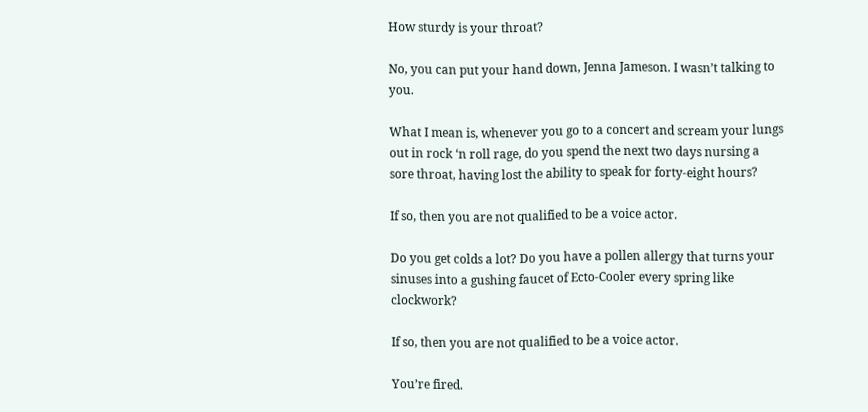How sturdy is your throat?

No, you can put your hand down, Jenna Jameson. I wasn’t talking to you.

What I mean is, whenever you go to a concert and scream your lungs out in rock ‘n roll rage, do you spend the next two days nursing a sore throat, having lost the ability to speak for forty-eight hours?

If so, then you are not qualified to be a voice actor.

Do you get colds a lot? Do you have a pollen allergy that turns your sinuses into a gushing faucet of Ecto-Cooler every spring like clockwork?

If so, then you are not qualified to be a voice actor.

You’re fired.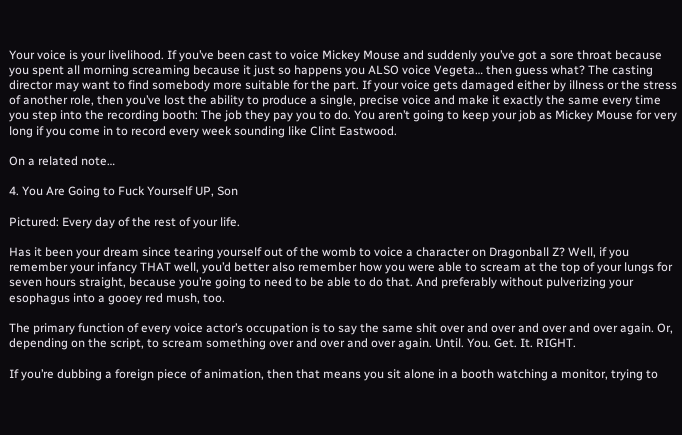Your voice is your livelihood. If you’ve been cast to voice Mickey Mouse and suddenly you’ve got a sore throat because you spent all morning screaming because it just so happens you ALSO voice Vegeta… then guess what? The casting director may want to find somebody more suitable for the part. If your voice gets damaged either by illness or the stress of another role, then you’ve lost the ability to produce a single, precise voice and make it exactly the same every time you step into the recording booth: The job they pay you to do. You aren’t going to keep your job as Mickey Mouse for very long if you come in to record every week sounding like Clint Eastwood.

On a related note…

4. You Are Going to Fuck Yourself UP, Son

Pictured: Every day of the rest of your life.

Has it been your dream since tearing yourself out of the womb to voice a character on Dragonball Z? Well, if you remember your infancy THAT well, you’d better also remember how you were able to scream at the top of your lungs for seven hours straight, because you’re going to need to be able to do that. And preferably without pulverizing your esophagus into a gooey red mush, too.

The primary function of every voice actor’s occupation is to say the same shit over and over and over and over again. Or, depending on the script, to scream something over and over and over again. Until. You. Get. It. RIGHT.

If you’re dubbing a foreign piece of animation, then that means you sit alone in a booth watching a monitor, trying to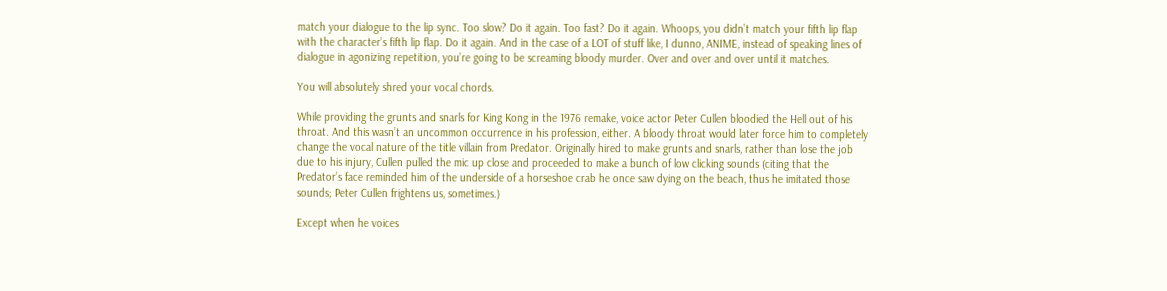match your dialogue to the lip sync. Too slow? Do it again. Too fast? Do it again. Whoops, you didn’t match your fifth lip flap with the character’s fifth lip flap. Do it again. And in the case of a LOT of stuff like, I dunno, ANIME, instead of speaking lines of dialogue in agonizing repetition, you’re going to be screaming bloody murder. Over and over and over until it matches.

You will absolutely shred your vocal chords.

While providing the grunts and snarls for King Kong in the 1976 remake, voice actor Peter Cullen bloodied the Hell out of his throat. And this wasn’t an uncommon occurrence in his profession, either. A bloody throat would later force him to completely change the vocal nature of the title villain from Predator. Originally hired to make grunts and snarls, rather than lose the job due to his injury, Cullen pulled the mic up close and proceeded to make a bunch of low clicking sounds (citing that the Predator’s face reminded him of the underside of a horseshoe crab he once saw dying on the beach, thus he imitated those sounds; Peter Cullen frightens us, sometimes.)

Except when he voices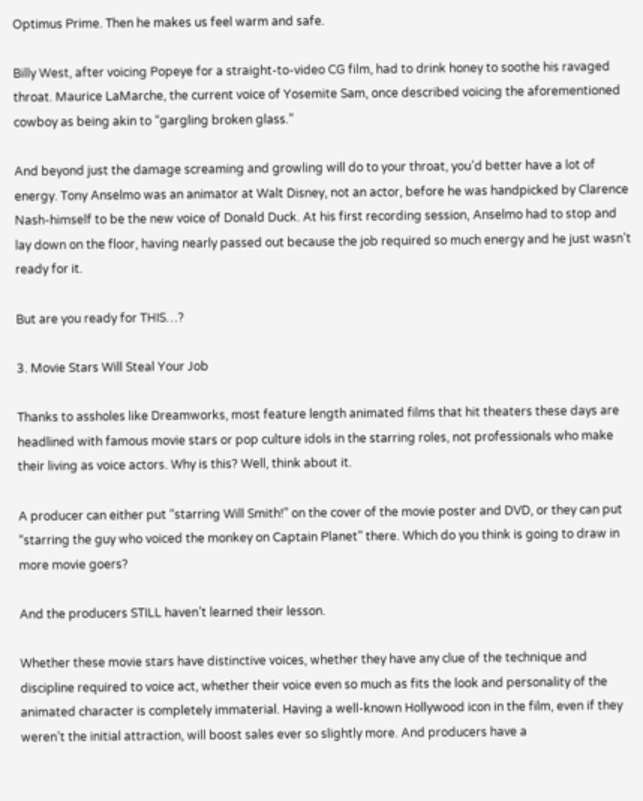Optimus Prime. Then he makes us feel warm and safe.

Billy West, after voicing Popeye for a straight-to-video CG film, had to drink honey to soothe his ravaged throat. Maurice LaMarche, the current voice of Yosemite Sam, once described voicing the aforementioned cowboy as being akin to “gargling broken glass.”

And beyond just the damage screaming and growling will do to your throat, you’d better have a lot of energy. Tony Anselmo was an animator at Walt Disney, not an actor, before he was handpicked by Clarence Nash-himself to be the new voice of Donald Duck. At his first recording session, Anselmo had to stop and lay down on the floor, having nearly passed out because the job required so much energy and he just wasn’t ready for it.

But are you ready for THIS…?

3. Movie Stars Will Steal Your Job

Thanks to assholes like Dreamworks, most feature length animated films that hit theaters these days are headlined with famous movie stars or pop culture idols in the starring roles, not professionals who make their living as voice actors. Why is this? Well, think about it.

A producer can either put “starring Will Smith!” on the cover of the movie poster and DVD, or they can put “starring the guy who voiced the monkey on Captain Planet” there. Which do you think is going to draw in more movie goers?

And the producers STILL haven’t learned their lesson.

Whether these movie stars have distinctive voices, whether they have any clue of the technique and discipline required to voice act, whether their voice even so much as fits the look and personality of the animated character is completely immaterial. Having a well-known Hollywood icon in the film, even if they weren’t the initial attraction, will boost sales ever so slightly more. And producers have a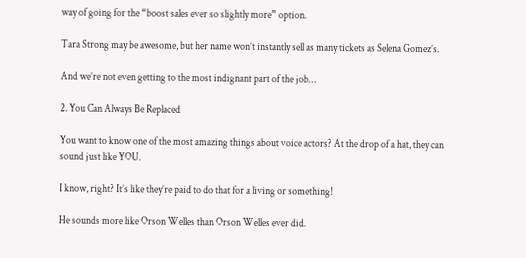way of going for the “boost sales ever so slightly more” option.

Tara Strong may be awesome, but her name won’t instantly sell as many tickets as Selena Gomez’s.

And we’re not even getting to the most indignant part of the job…

2. You Can Always Be Replaced

You want to know one of the most amazing things about voice actors? At the drop of a hat, they can sound just like YOU.

I know, right? It’s like they’re paid to do that for a living or something!

He sounds more like Orson Welles than Orson Welles ever did.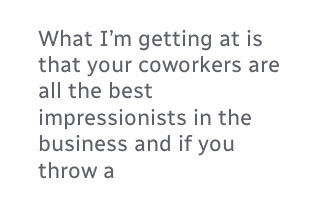What I’m getting at is that your coworkers are all the best impressionists in the business and if you throw a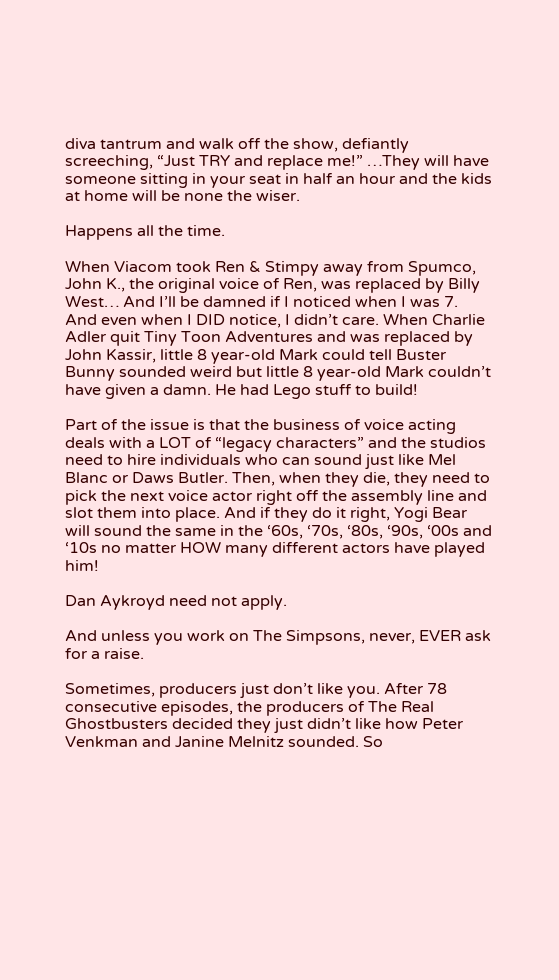diva tantrum and walk off the show, defiantly screeching, “Just TRY and replace me!” …They will have someone sitting in your seat in half an hour and the kids at home will be none the wiser.

Happens all the time.

When Viacom took Ren & Stimpy away from Spumco, John K., the original voice of Ren, was replaced by Billy West… And I’ll be damned if I noticed when I was 7. And even when I DID notice, I didn’t care. When Charlie Adler quit Tiny Toon Adventures and was replaced by John Kassir, little 8 year-old Mark could tell Buster Bunny sounded weird but little 8 year-old Mark couldn’t have given a damn. He had Lego stuff to build!

Part of the issue is that the business of voice acting deals with a LOT of “legacy characters” and the studios need to hire individuals who can sound just like Mel Blanc or Daws Butler. Then, when they die, they need to pick the next voice actor right off the assembly line and slot them into place. And if they do it right, Yogi Bear will sound the same in the ‘60s, ‘70s, ‘80s, ‘90s, ‘00s and ‘10s no matter HOW many different actors have played him!

Dan Aykroyd need not apply.

And unless you work on The Simpsons, never, EVER ask for a raise.

Sometimes, producers just don’t like you. After 78 consecutive episodes, the producers of The Real Ghostbusters decided they just didn’t like how Peter Venkman and Janine Melnitz sounded. So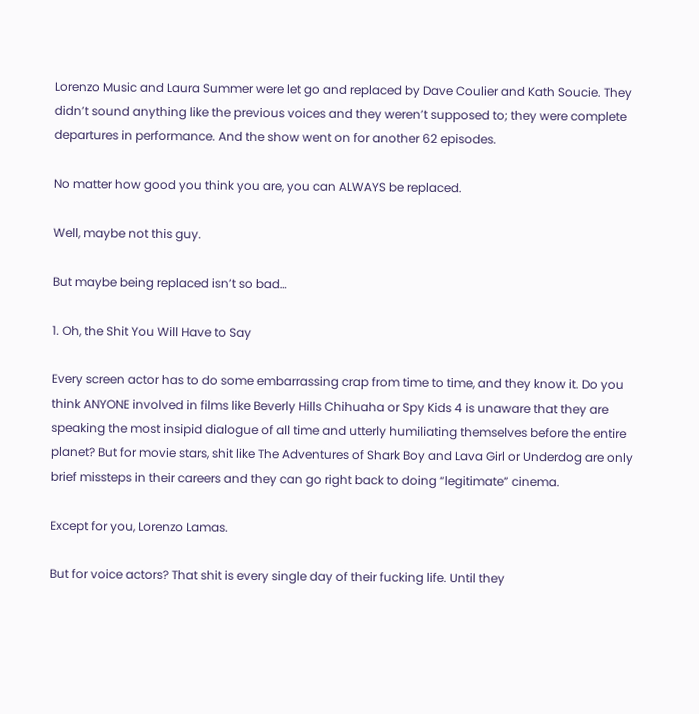Lorenzo Music and Laura Summer were let go and replaced by Dave Coulier and Kath Soucie. They didn’t sound anything like the previous voices and they weren’t supposed to; they were complete departures in performance. And the show went on for another 62 episodes.

No matter how good you think you are, you can ALWAYS be replaced.

Well, maybe not this guy.

But maybe being replaced isn’t so bad…

1. Oh, the Shit You Will Have to Say

Every screen actor has to do some embarrassing crap from time to time, and they know it. Do you think ANYONE involved in films like Beverly Hills Chihuaha or Spy Kids 4 is unaware that they are speaking the most insipid dialogue of all time and utterly humiliating themselves before the entire planet? But for movie stars, shit like The Adventures of Shark Boy and Lava Girl or Underdog are only brief missteps in their careers and they can go right back to doing “legitimate” cinema.

Except for you, Lorenzo Lamas.

But for voice actors? That shit is every single day of their fucking life. Until they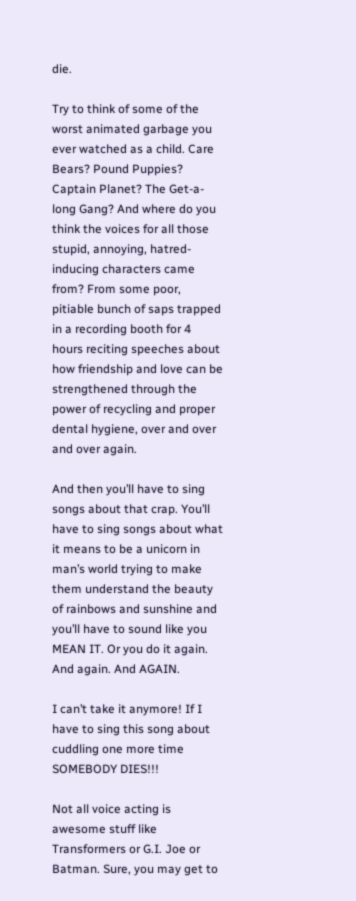die.

Try to think of some of the worst animated garbage you ever watched as a child. Care Bears? Pound Puppies? Captain Planet? The Get-a-long Gang? And where do you think the voices for all those stupid, annoying, hatred-inducing characters came from? From some poor, pitiable bunch of saps trapped in a recording booth for 4 hours reciting speeches about how friendship and love can be strengthened through the power of recycling and proper dental hygiene, over and over and over again.

And then you’ll have to sing songs about that crap. You’ll have to sing songs about what it means to be a unicorn in man’s world trying to make them understand the beauty of rainbows and sunshine and you’ll have to sound like you MEAN IT. Or you do it again. And again. And AGAIN.

I can’t take it anymore! If I have to sing this song about cuddling one more time SOMEBODY DIES!!!

Not all voice acting is awesome stuff like Transformers or G.I. Joe or Batman. Sure, you may get to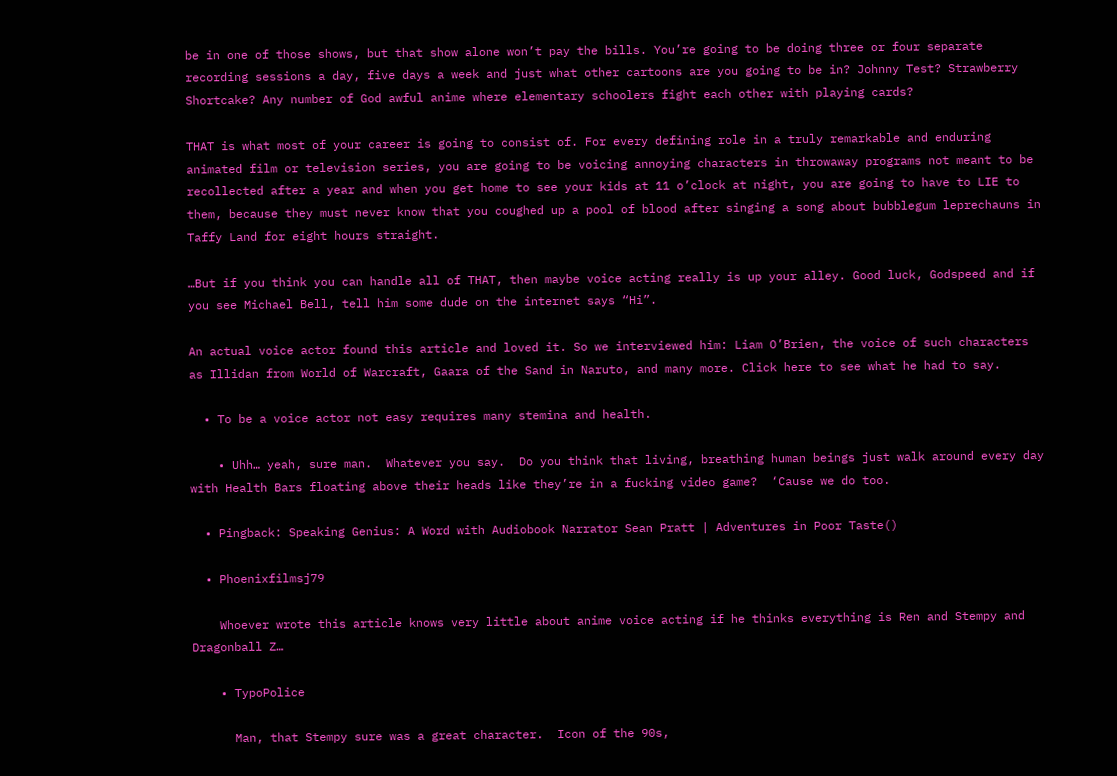be in one of those shows, but that show alone won’t pay the bills. You’re going to be doing three or four separate recording sessions a day, five days a week and just what other cartoons are you going to be in? Johnny Test? Strawberry Shortcake? Any number of God awful anime where elementary schoolers fight each other with playing cards?

THAT is what most of your career is going to consist of. For every defining role in a truly remarkable and enduring animated film or television series, you are going to be voicing annoying characters in throwaway programs not meant to be recollected after a year and when you get home to see your kids at 11 o’clock at night, you are going to have to LIE to them, because they must never know that you coughed up a pool of blood after singing a song about bubblegum leprechauns in Taffy Land for eight hours straight.

…But if you think you can handle all of THAT, then maybe voice acting really is up your alley. Good luck, Godspeed and if you see Michael Bell, tell him some dude on the internet says “Hi”.

An actual voice actor found this article and loved it. So we interviewed him: Liam O’Brien, the voice of such characters as Illidan from World of Warcraft, Gaara of the Sand in Naruto, and many more. Click here to see what he had to say.

  • To be a voice actor not easy requires many stemina and health.

    • Uhh… yeah, sure man.  Whatever you say.  Do you think that living, breathing human beings just walk around every day with Health Bars floating above their heads like they’re in a fucking video game?  ‘Cause we do too.

  • Pingback: Speaking Genius: A Word with Audiobook Narrator Sean Pratt | Adventures in Poor Taste()

  • Phoenixfilmsj79

    Whoever wrote this article knows very little about anime voice acting if he thinks everything is Ren and Stempy and Dragonball Z…

    • TypoPolice

      Man, that Stempy sure was a great character.  Icon of the 90s,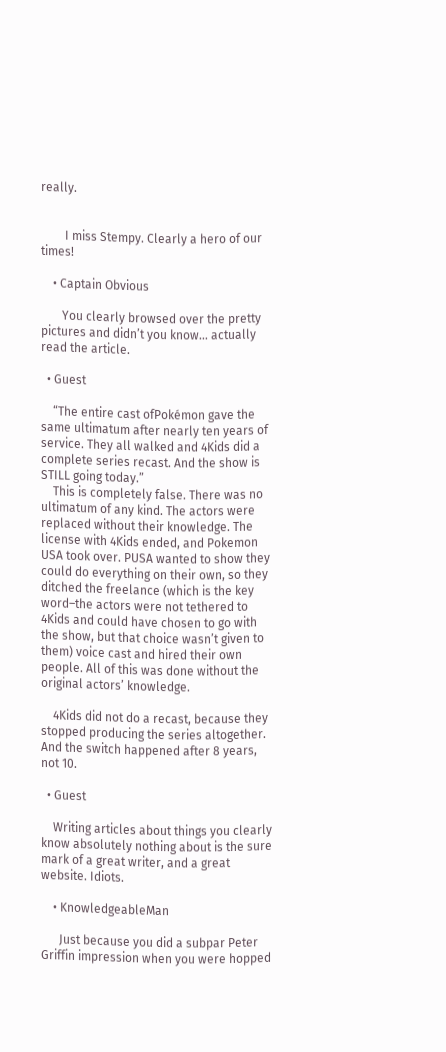really.


        I miss Stempy. Clearly a hero of our times!

    • Captain Obvious

       You clearly browsed over the pretty pictures and didn’t you know… actually read the article.

  • Guest

    “The entire cast ofPokémon gave the same ultimatum after nearly ten years of service. They all walked and 4Kids did a complete series recast. And the show is STILL going today.”
    This is completely false. There was no ultimatum of any kind. The actors were replaced without their knowledge. The license with 4Kids ended, and Pokemon USA took over. PUSA wanted to show they could do everything on their own, so they ditched the freelance (which is the key word–the actors were not tethered to 4Kids and could have chosen to go with the show, but that choice wasn’t given to them) voice cast and hired their own people. All of this was done without the original actors’ knowledge.

    4Kids did not do a recast, because they stopped producing the series altogether. And the switch happened after 8 years, not 10.

  • Guest

    Writing articles about things you clearly know absolutely nothing about is the sure mark of a great writer, and a great website. Idiots.

    • KnowledgeableMan

      Just because you did a subpar Peter Griffin impression when you were hopped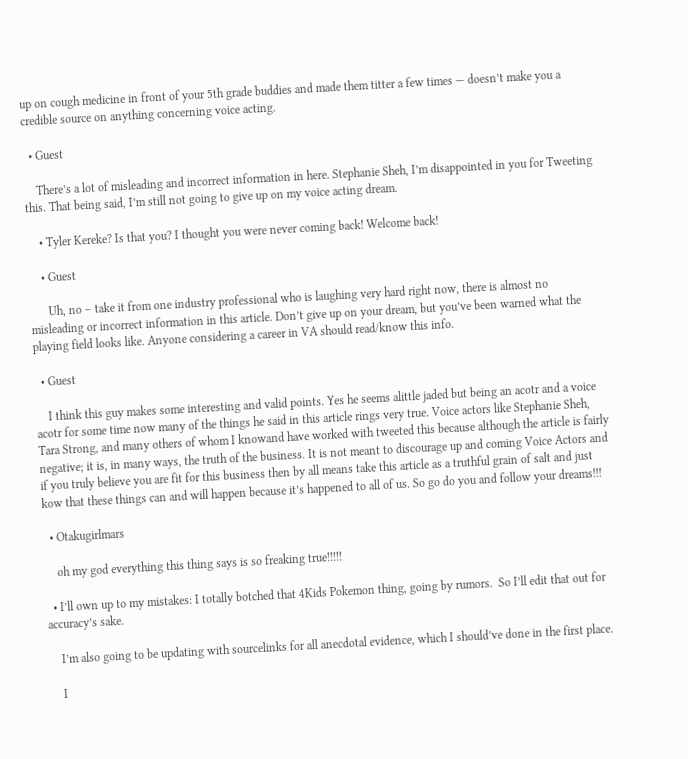up on cough medicine in front of your 5th grade buddies and made them titter a few times — doesn’t make you a credible source on anything concerning voice acting.

  • Guest

    There’s a lot of misleading and incorrect information in here. Stephanie Sheh, I’m disappointed in you for Tweeting this. That being said, I’m still not going to give up on my voice acting dream.

    • Tyler Kereke? Is that you? I thought you were never coming back! Welcome back!

    • Guest

      Uh, no – take it from one industry professional who is laughing very hard right now, there is almost no misleading or incorrect information in this article. Don’t give up on your dream, but you’ve been warned what the playing field looks like. Anyone considering a career in VA should read/know this info.

  • Guest

    I think this guy makes some interesting and valid points. Yes he seems alittle jaded but being an acotr and a voice acotr for some time now many of the things he said in this article rings very true. Voice actors like Stephanie Sheh, Tara Strong, and many others of whom I knowand have worked with tweeted this because although the article is fairly negative; it is, in many ways, the truth of the business. It is not meant to discourage up and coming Voice Actors and if you truly believe you are fit for this business then by all means take this article as a truthful grain of salt and just kow that these things can and will happen because it’s happened to all of us. So go do you and follow your dreams!!!

  • Otakugirlmars

    oh my god everything this thing says is so freaking true!!!!!

  • I’ll own up to my mistakes: I totally botched that 4Kids Pokemon thing, going by rumors.  So I’ll edit that out for accuracy’s sake.

    I’m also going to be updating with sourcelinks for all anecdotal evidence, which I should’ve done in the first place.

    I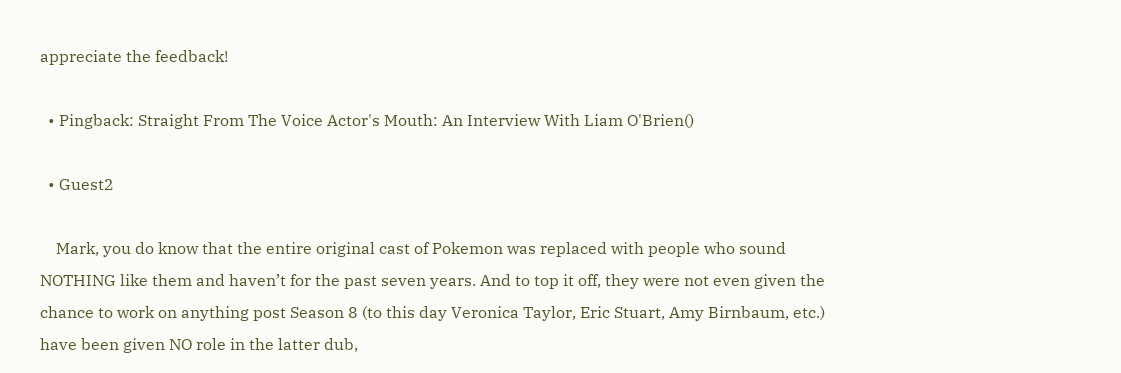appreciate the feedback!

  • Pingback: Straight From The Voice Actor's Mouth: An Interview With Liam O'Brien()

  • Guest2

    Mark, you do know that the entire original cast of Pokemon was replaced with people who sound NOTHING like them and haven’t for the past seven years. And to top it off, they were not even given the chance to work on anything post Season 8 (to this day Veronica Taylor, Eric Stuart, Amy Birnbaum, etc.) have been given NO role in the latter dub,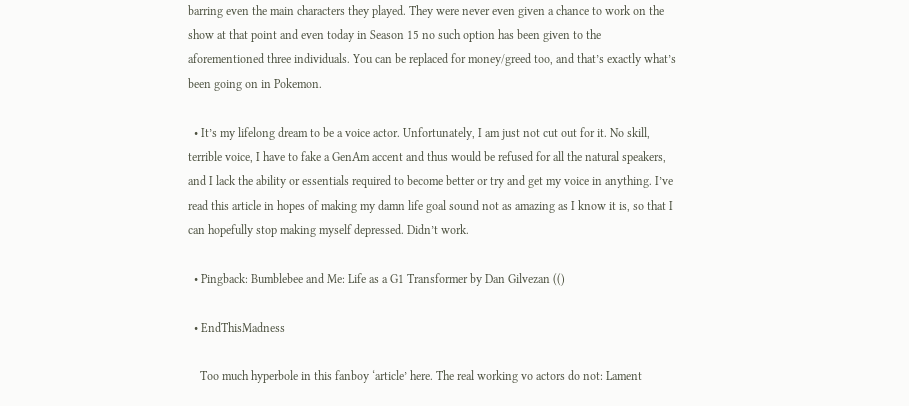barring even the main characters they played. They were never even given a chance to work on the show at that point and even today in Season 15 no such option has been given to the aforementioned three individuals. You can be replaced for money/greed too, and that’s exactly what’s been going on in Pokemon.

  • It’s my lifelong dream to be a voice actor. Unfortunately, I am just not cut out for it. No skill, terrible voice, I have to fake a GenAm accent and thus would be refused for all the natural speakers, and I lack the ability or essentials required to become better or try and get my voice in anything. I’ve read this article in hopes of making my damn life goal sound not as amazing as I know it is, so that I can hopefully stop making myself depressed. Didn’t work.

  • Pingback: Bumblebee and Me: Life as a G1 Transformer by Dan Gilvezan (()

  • EndThisMadness

    Too much hyperbole in this fanboy ‘article’ here. The real working vo actors do not: Lament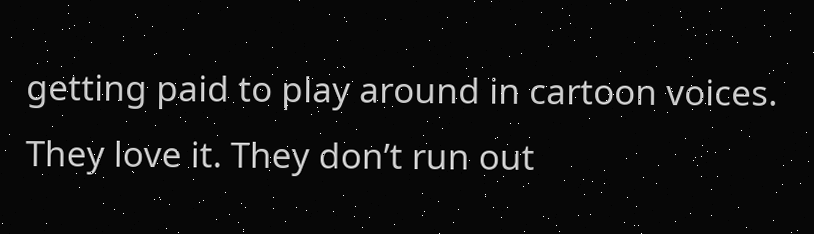getting paid to play around in cartoon voices. They love it. They don’t run out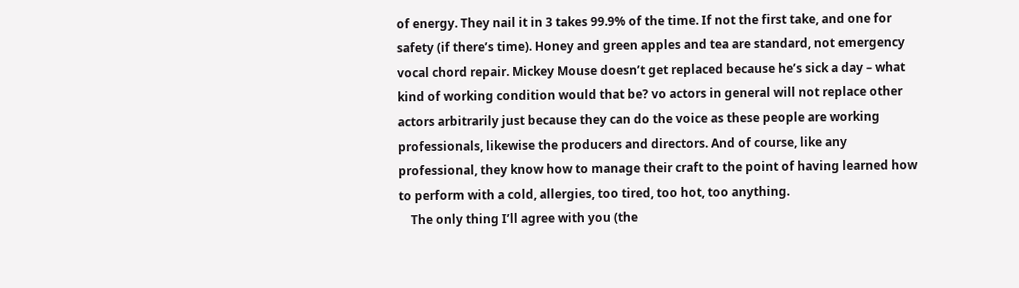of energy. They nail it in 3 takes 99.9% of the time. If not the first take, and one for safety (if there’s time). Honey and green apples and tea are standard, not emergency vocal chord repair. Mickey Mouse doesn’t get replaced because he’s sick a day – what kind of working condition would that be? vo actors in general will not replace other actors arbitrarily just because they can do the voice as these people are working professionals, likewise the producers and directors. And of course, like any professional, they know how to manage their craft to the point of having learned how to perform with a cold, allergies, too tired, too hot, too anything.
    The only thing I’ll agree with you (the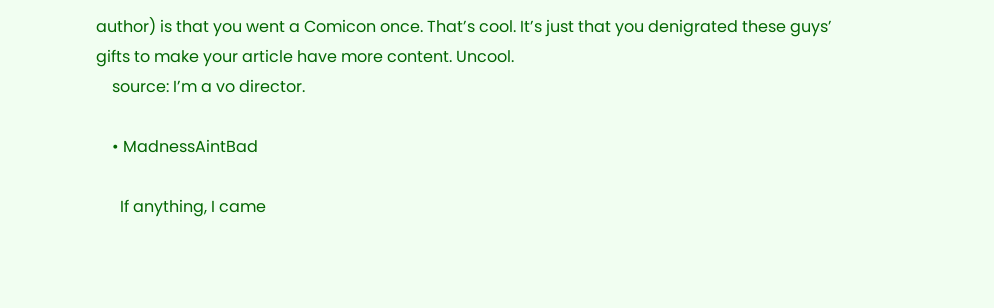author) is that you went a Comicon once. That’s cool. It’s just that you denigrated these guys’ gifts to make your article have more content. Uncool.
    source: I’m a vo director.

    • MadnessAintBad

      If anything, I came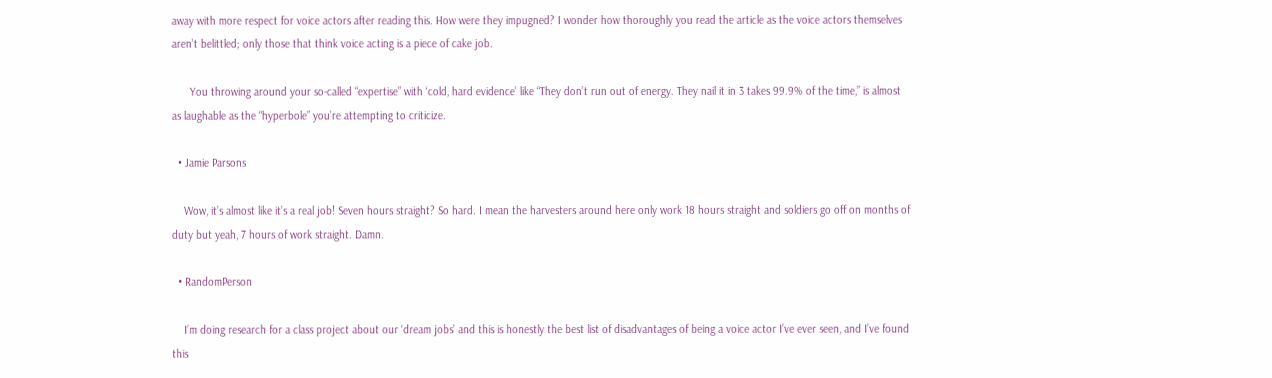away with more respect for voice actors after reading this. How were they impugned? I wonder how thoroughly you read the article as the voice actors themselves aren’t belittled; only those that think voice acting is a piece of cake job.

      You throwing around your so-called “expertise” with ‘cold, hard evidence’ like “They don’t run out of energy. They nail it in 3 takes 99.9% of the time,” is almost as laughable as the “hyperbole” you’re attempting to criticize.

  • Jamie Parsons

    Wow, it’s almost like it’s a real job! Seven hours straight? So hard. I mean the harvesters around here only work 18 hours straight and soldiers go off on months of duty but yeah, 7 hours of work straight. Damn.

  • RandomPerson

    I’m doing research for a class project about our ‘dream jobs’ and this is honestly the best list of disadvantages of being a voice actor I’ve ever seen, and I’ve found this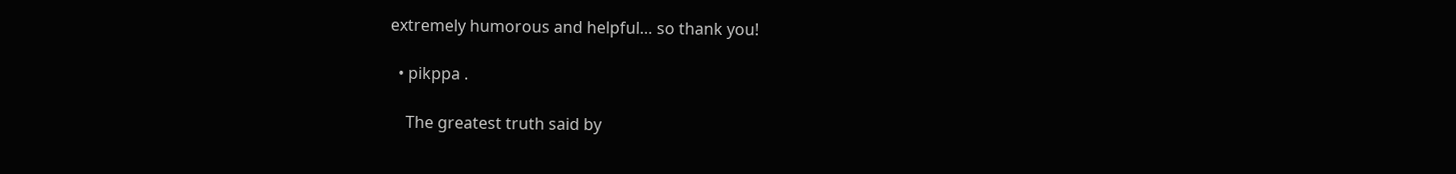extremely humorous and helpful… so thank you!

  • pikppa .

    The greatest truth said by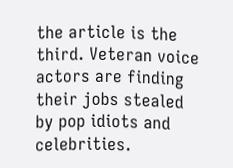the article is the third. Veteran voice actors are finding their jobs stealed by pop idiots and celebrities.